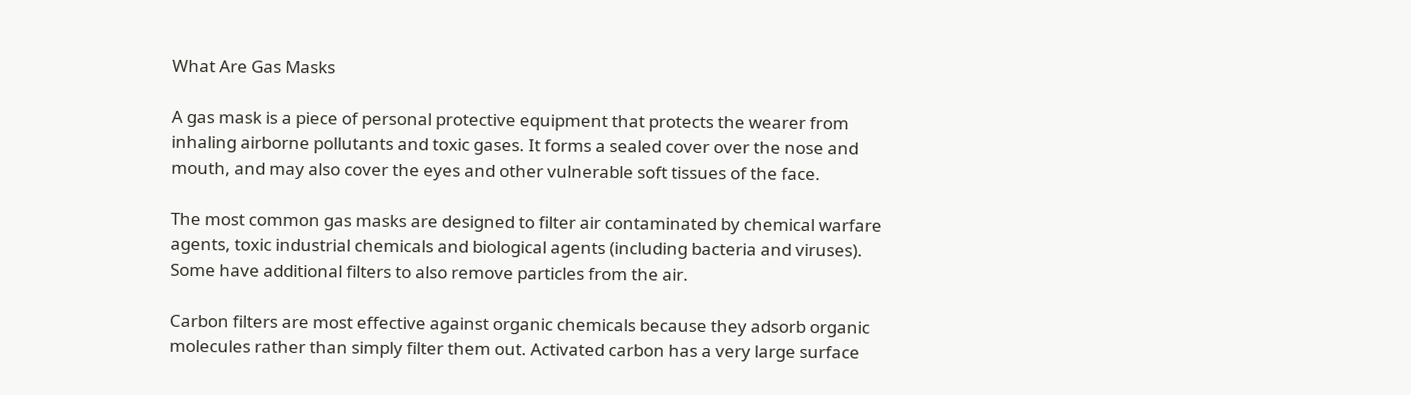What Are Gas Masks

A gas mask is a piece of personal protective equipment that protects the wearer from inhaling airborne pollutants and toxic gases. It forms a sealed cover over the nose and mouth, and may also cover the eyes and other vulnerable soft tissues of the face.

The most common gas masks are designed to filter air contaminated by chemical warfare agents, toxic industrial chemicals and biological agents (including bacteria and viruses). Some have additional filters to also remove particles from the air.

Carbon filters are most effective against organic chemicals because they adsorb organic molecules rather than simply filter them out. Activated carbon has a very large surface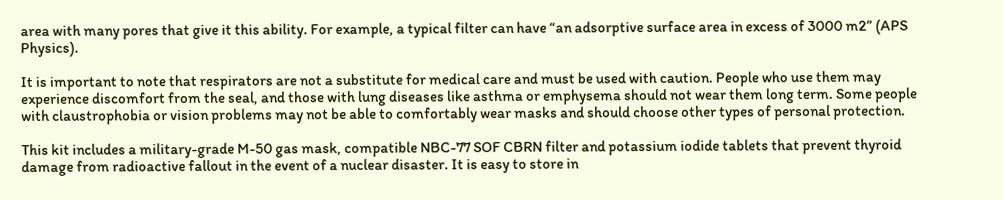area with many pores that give it this ability. For example, a typical filter can have “an adsorptive surface area in excess of 3000 m2” (APS Physics).

It is important to note that respirators are not a substitute for medical care and must be used with caution. People who use them may experience discomfort from the seal, and those with lung diseases like asthma or emphysema should not wear them long term. Some people with claustrophobia or vision problems may not be able to comfortably wear masks and should choose other types of personal protection.

This kit includes a military-grade M-50 gas mask, compatible NBC-77 SOF CBRN filter and potassium iodide tablets that prevent thyroid damage from radioactive fallout in the event of a nuclear disaster. It is easy to store in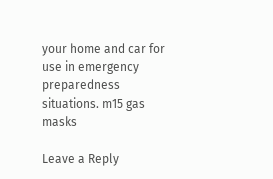your home and car for use in emergency preparedness situations. m15 gas masks

Leave a Reply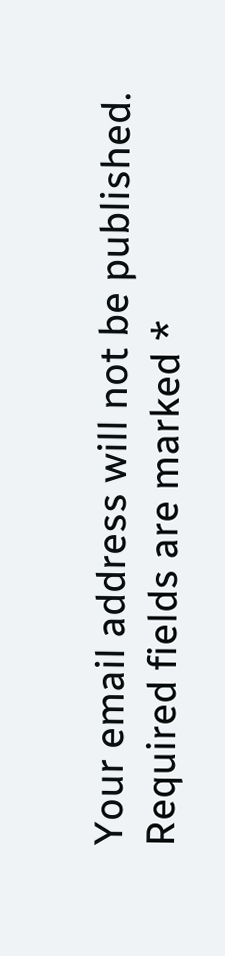Your email address will not be published. Required fields are marked *